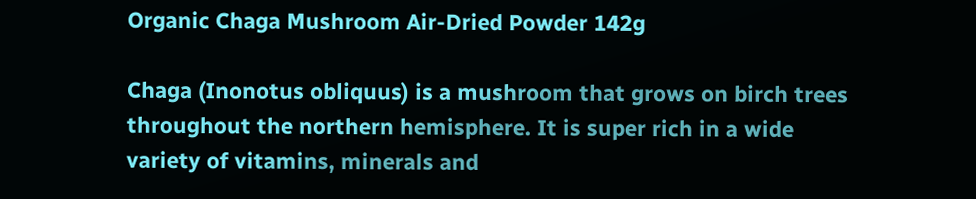Organic Chaga Mushroom Air-Dried Powder 142g

Chaga (Inonotus obliquus) is a mushroom that grows on birch trees throughout the northern hemisphere. It is super rich in a wide variety of vitamins, minerals and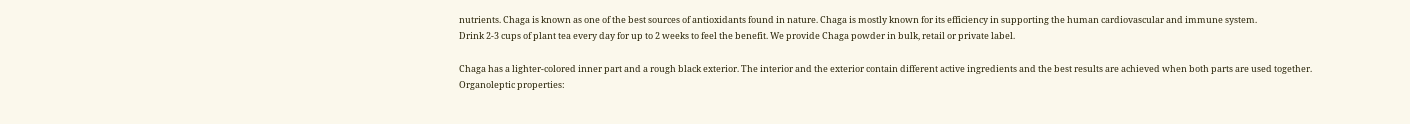nutrients. Chaga is known as one of the best sources of antioxidants found in nature. Chaga is mostly known for its efficiency in supporting the human cardiovascular and immune system.
Drink 2-3 cups of plant tea every day for up to 2 weeks to feel the benefit. We provide Chaga powder in bulk, retail or private label.

Chaga has a lighter-colored inner part and a rough black exterior. The interior and the exterior contain different active ingredients and the best results are achieved when both parts are used together. Organoleptic properties: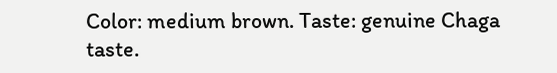Color: medium brown. Taste: genuine Chaga taste.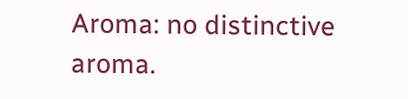Aroma: no distinctive aroma.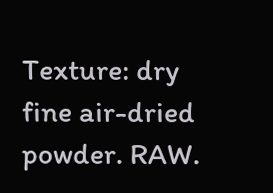Texture: dry fine air-dried powder. RAW.